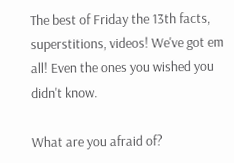The best of Friday the 13th facts, superstitions, videos! We've got em all! Even the ones you wished you didn't know.

What are you afraid of?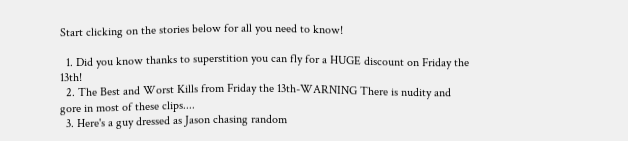Start clicking on the stories below for all you need to know!

  1. Did you know thanks to superstition you can fly for a HUGE discount on Friday the 13th!
  2. The Best and Worst Kills from Friday the 13th-WARNING There is nudity and gore in most of these clips....
  3. Here's a guy dressed as Jason chasing random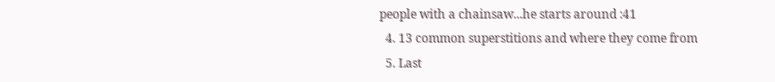people with a chainsaw...he starts around :41
  4. 13 common superstitions and where they come from
  5. Last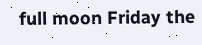full moon Friday the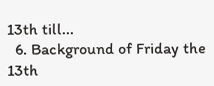13th till...
  6. Background of Friday the 13th